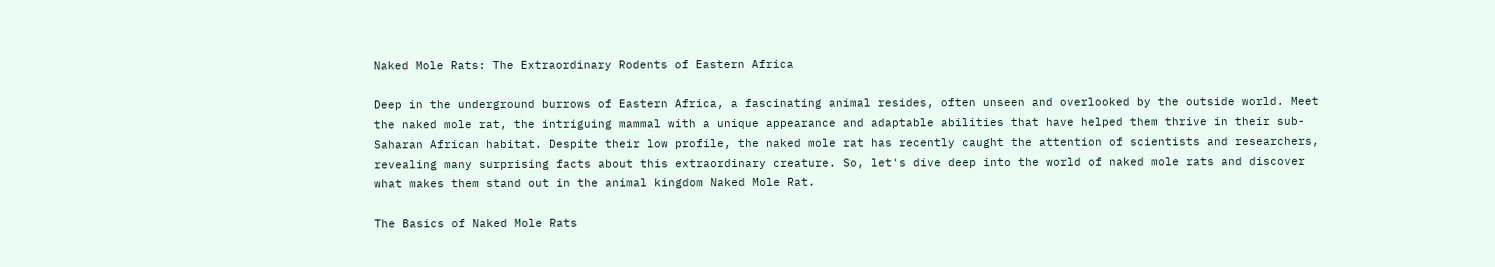Naked Mole Rats: The Extraordinary Rodents of Eastern Africa

Deep in the underground burrows of Eastern Africa, a fascinating animal resides, often unseen and overlooked by the outside world. Meet the naked mole rat, the intriguing mammal with a unique appearance and adaptable abilities that have helped them thrive in their sub-Saharan African habitat. Despite their low profile, the naked mole rat has recently caught the attention of scientists and researchers, revealing many surprising facts about this extraordinary creature. So, let's dive deep into the world of naked mole rats and discover what makes them stand out in the animal kingdom Naked Mole Rat.

The Basics of Naked Mole Rats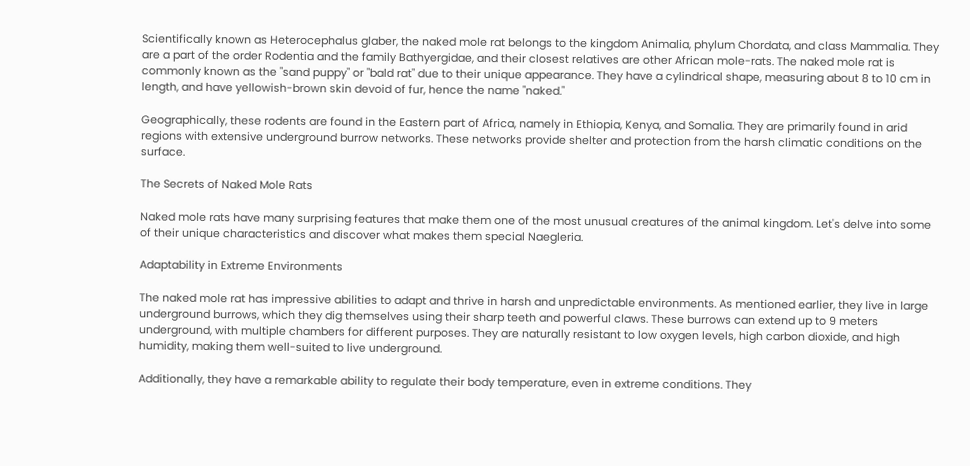Scientifically known as Heterocephalus glaber, the naked mole rat belongs to the kingdom Animalia, phylum Chordata, and class Mammalia. They are a part of the order Rodentia and the family Bathyergidae, and their closest relatives are other African mole-rats. The naked mole rat is commonly known as the "sand puppy" or "bald rat" due to their unique appearance. They have a cylindrical shape, measuring about 8 to 10 cm in length, and have yellowish-brown skin devoid of fur, hence the name "naked."

Geographically, these rodents are found in the Eastern part of Africa, namely in Ethiopia, Kenya, and Somalia. They are primarily found in arid regions with extensive underground burrow networks. These networks provide shelter and protection from the harsh climatic conditions on the surface.

The Secrets of Naked Mole Rats

Naked mole rats have many surprising features that make them one of the most unusual creatures of the animal kingdom. Let's delve into some of their unique characteristics and discover what makes them special Naegleria.

Adaptability in Extreme Environments

The naked mole rat has impressive abilities to adapt and thrive in harsh and unpredictable environments. As mentioned earlier, they live in large underground burrows, which they dig themselves using their sharp teeth and powerful claws. These burrows can extend up to 9 meters underground, with multiple chambers for different purposes. They are naturally resistant to low oxygen levels, high carbon dioxide, and high humidity, making them well-suited to live underground.

Additionally, they have a remarkable ability to regulate their body temperature, even in extreme conditions. They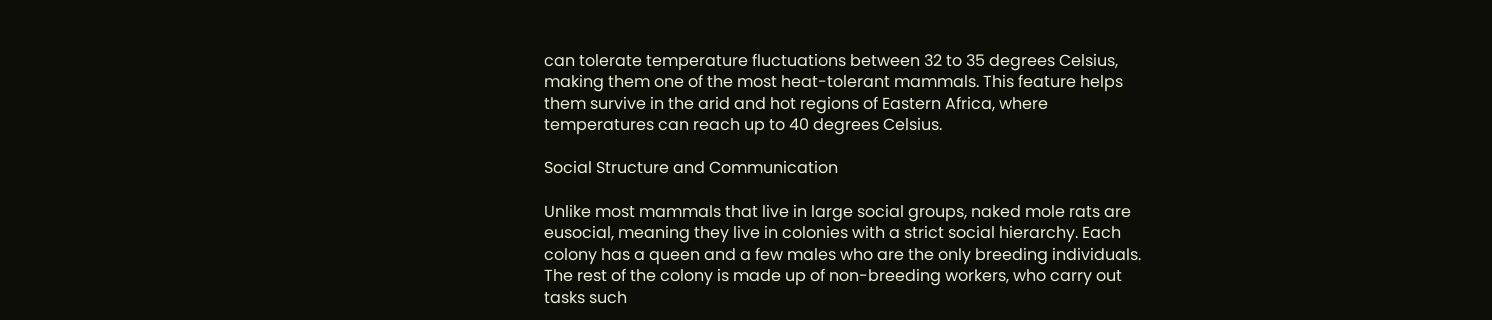can tolerate temperature fluctuations between 32 to 35 degrees Celsius, making them one of the most heat-tolerant mammals. This feature helps them survive in the arid and hot regions of Eastern Africa, where temperatures can reach up to 40 degrees Celsius.

Social Structure and Communication

Unlike most mammals that live in large social groups, naked mole rats are eusocial, meaning they live in colonies with a strict social hierarchy. Each colony has a queen and a few males who are the only breeding individuals. The rest of the colony is made up of non-breeding workers, who carry out tasks such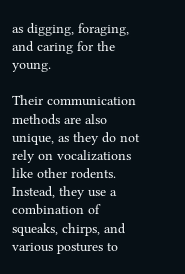as digging, foraging, and caring for the young.

Their communication methods are also unique, as they do not rely on vocalizations like other rodents. Instead, they use a combination of squeaks, chirps, and various postures to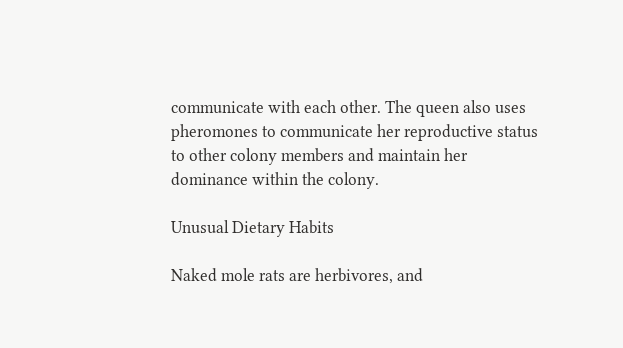communicate with each other. The queen also uses pheromones to communicate her reproductive status to other colony members and maintain her dominance within the colony.

Unusual Dietary Habits

Naked mole rats are herbivores, and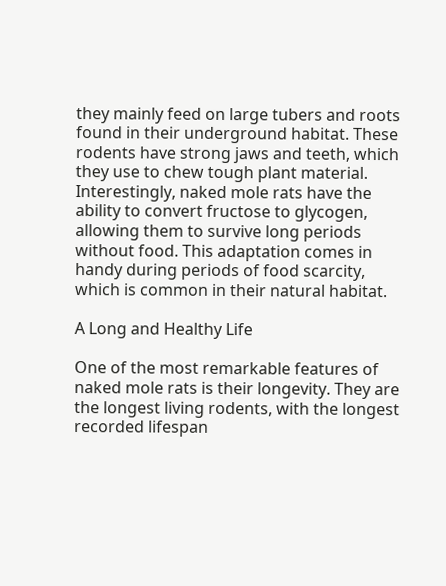they mainly feed on large tubers and roots found in their underground habitat. These rodents have strong jaws and teeth, which they use to chew tough plant material. Interestingly, naked mole rats have the ability to convert fructose to glycogen, allowing them to survive long periods without food. This adaptation comes in handy during periods of food scarcity, which is common in their natural habitat.

A Long and Healthy Life

One of the most remarkable features of naked mole rats is their longevity. They are the longest living rodents, with the longest recorded lifespan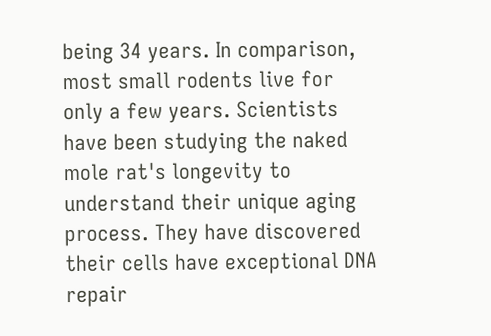being 34 years. In comparison, most small rodents live for only a few years. Scientists have been studying the naked mole rat's longevity to understand their unique aging process. They have discovered their cells have exceptional DNA repair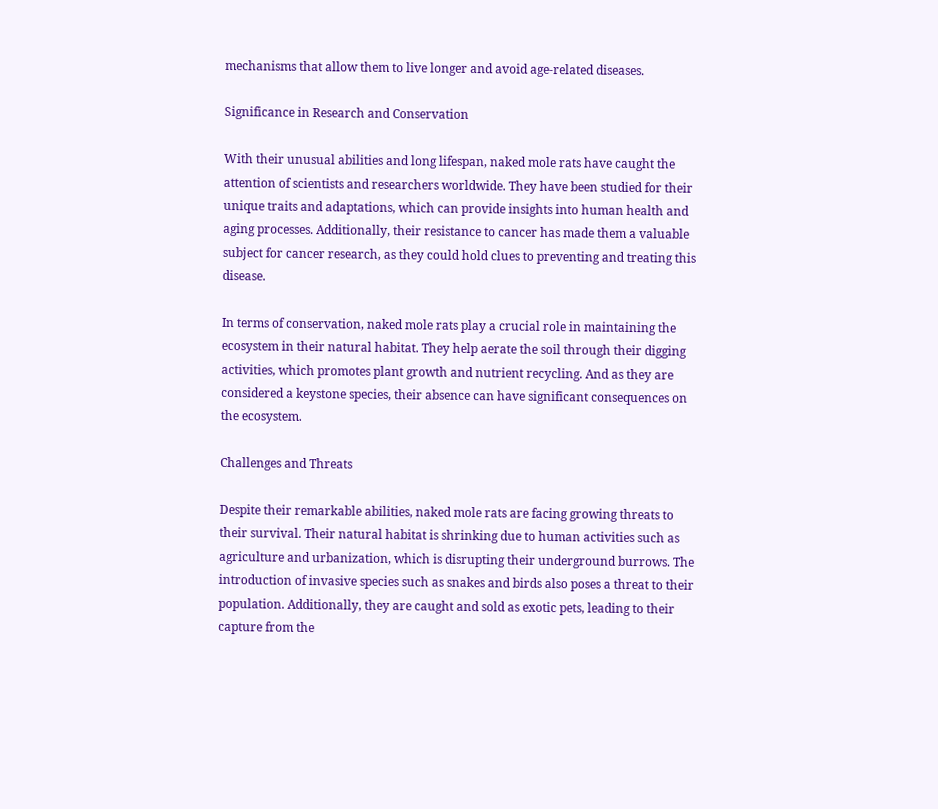mechanisms that allow them to live longer and avoid age-related diseases.

Significance in Research and Conservation

With their unusual abilities and long lifespan, naked mole rats have caught the attention of scientists and researchers worldwide. They have been studied for their unique traits and adaptations, which can provide insights into human health and aging processes. Additionally, their resistance to cancer has made them a valuable subject for cancer research, as they could hold clues to preventing and treating this disease.

In terms of conservation, naked mole rats play a crucial role in maintaining the ecosystem in their natural habitat. They help aerate the soil through their digging activities, which promotes plant growth and nutrient recycling. And as they are considered a keystone species, their absence can have significant consequences on the ecosystem.

Challenges and Threats

Despite their remarkable abilities, naked mole rats are facing growing threats to their survival. Their natural habitat is shrinking due to human activities such as agriculture and urbanization, which is disrupting their underground burrows. The introduction of invasive species such as snakes and birds also poses a threat to their population. Additionally, they are caught and sold as exotic pets, leading to their capture from the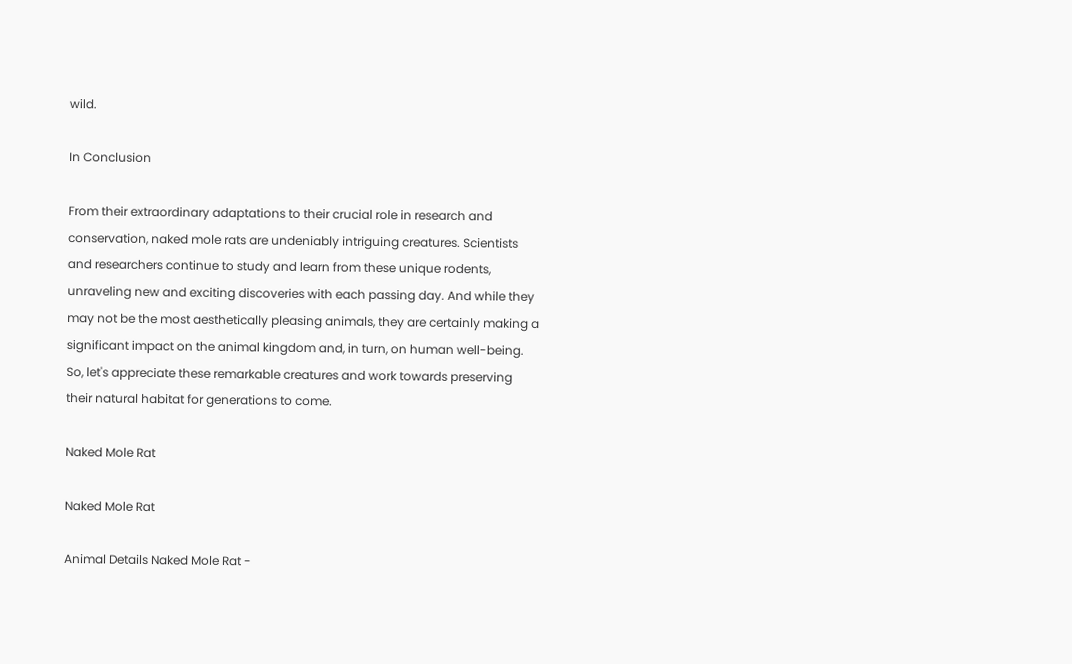wild.

In Conclusion

From their extraordinary adaptations to their crucial role in research and conservation, naked mole rats are undeniably intriguing creatures. Scientists and researchers continue to study and learn from these unique rodents, unraveling new and exciting discoveries with each passing day. And while they may not be the most aesthetically pleasing animals, they are certainly making a significant impact on the animal kingdom and, in turn, on human well-being. So, let's appreciate these remarkable creatures and work towards preserving their natural habitat for generations to come.

Naked Mole Rat

Naked Mole Rat

Animal Details Naked Mole Rat -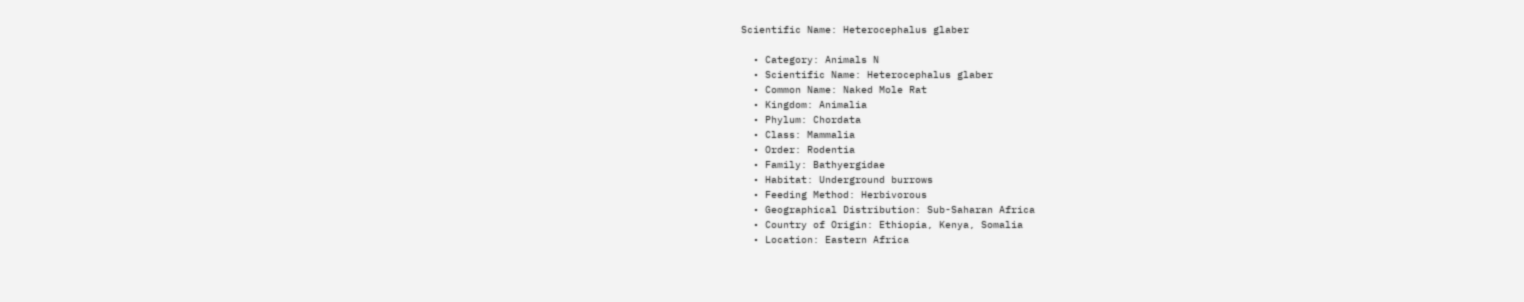Scientific Name: Heterocephalus glaber

  • Category: Animals N
  • Scientific Name: Heterocephalus glaber
  • Common Name: Naked Mole Rat
  • Kingdom: Animalia
  • Phylum: Chordata
  • Class: Mammalia
  • Order: Rodentia
  • Family: Bathyergidae
  • Habitat: Underground burrows
  • Feeding Method: Herbivorous
  • Geographical Distribution: Sub-Saharan Africa
  • Country of Origin: Ethiopia, Kenya, Somalia
  • Location: Eastern Africa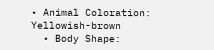• Animal Coloration: Yellowish-brown
  • Body Shape: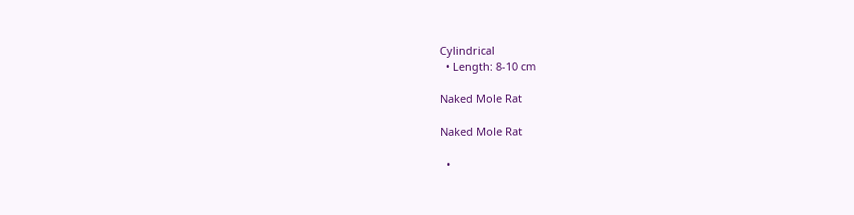Cylindrical
  • Length: 8-10 cm

Naked Mole Rat

Naked Mole Rat

  •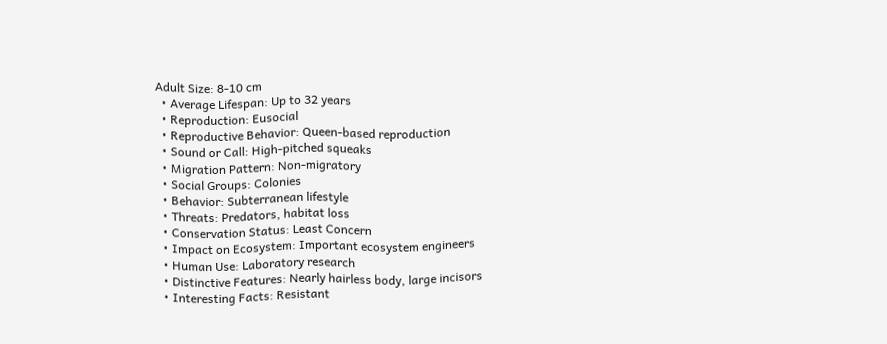Adult Size: 8-10 cm
  • Average Lifespan: Up to 32 years
  • Reproduction: Eusocial
  • Reproductive Behavior: Queen-based reproduction
  • Sound or Call: High-pitched squeaks
  • Migration Pattern: Non-migratory
  • Social Groups: Colonies
  • Behavior: Subterranean lifestyle
  • Threats: Predators, habitat loss
  • Conservation Status: Least Concern
  • Impact on Ecosystem: Important ecosystem engineers
  • Human Use: Laboratory research
  • Distinctive Features: Nearly hairless body, large incisors
  • Interesting Facts: Resistant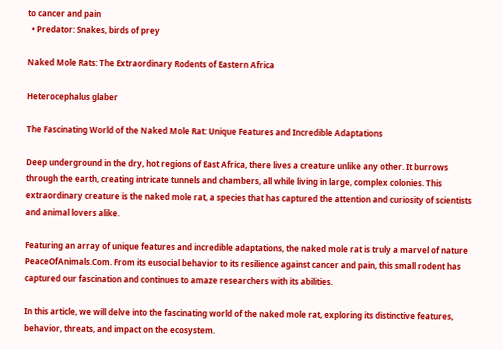to cancer and pain
  • Predator: Snakes, birds of prey

Naked Mole Rats: The Extraordinary Rodents of Eastern Africa

Heterocephalus glaber

The Fascinating World of the Naked Mole Rat: Unique Features and Incredible Adaptations

Deep underground in the dry, hot regions of East Africa, there lives a creature unlike any other. It burrows through the earth, creating intricate tunnels and chambers, all while living in large, complex colonies. This extraordinary creature is the naked mole rat, a species that has captured the attention and curiosity of scientists and animal lovers alike.

Featuring an array of unique features and incredible adaptations, the naked mole rat is truly a marvel of nature PeaceOfAnimals.Com. From its eusocial behavior to its resilience against cancer and pain, this small rodent has captured our fascination and continues to amaze researchers with its abilities.

In this article, we will delve into the fascinating world of the naked mole rat, exploring its distinctive features, behavior, threats, and impact on the ecosystem.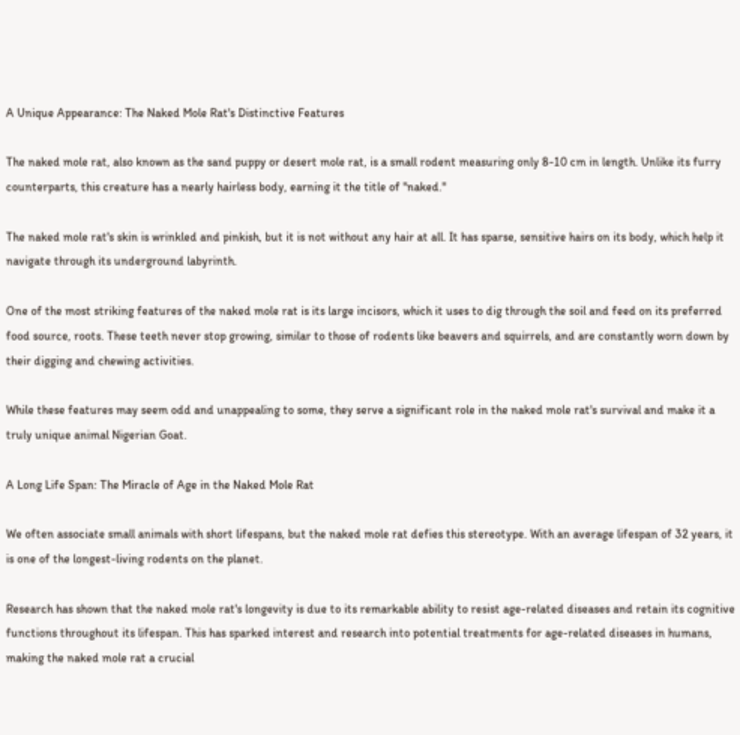A Unique Appearance: The Naked Mole Rat's Distinctive Features

The naked mole rat, also known as the sand puppy or desert mole rat, is a small rodent measuring only 8-10 cm in length. Unlike its furry counterparts, this creature has a nearly hairless body, earning it the title of "naked."

The naked mole rat's skin is wrinkled and pinkish, but it is not without any hair at all. It has sparse, sensitive hairs on its body, which help it navigate through its underground labyrinth.

One of the most striking features of the naked mole rat is its large incisors, which it uses to dig through the soil and feed on its preferred food source, roots. These teeth never stop growing, similar to those of rodents like beavers and squirrels, and are constantly worn down by their digging and chewing activities.

While these features may seem odd and unappealing to some, they serve a significant role in the naked mole rat's survival and make it a truly unique animal Nigerian Goat.

A Long Life Span: The Miracle of Age in the Naked Mole Rat

We often associate small animals with short lifespans, but the naked mole rat defies this stereotype. With an average lifespan of 32 years, it is one of the longest-living rodents on the planet.

Research has shown that the naked mole rat's longevity is due to its remarkable ability to resist age-related diseases and retain its cognitive functions throughout its lifespan. This has sparked interest and research into potential treatments for age-related diseases in humans, making the naked mole rat a crucial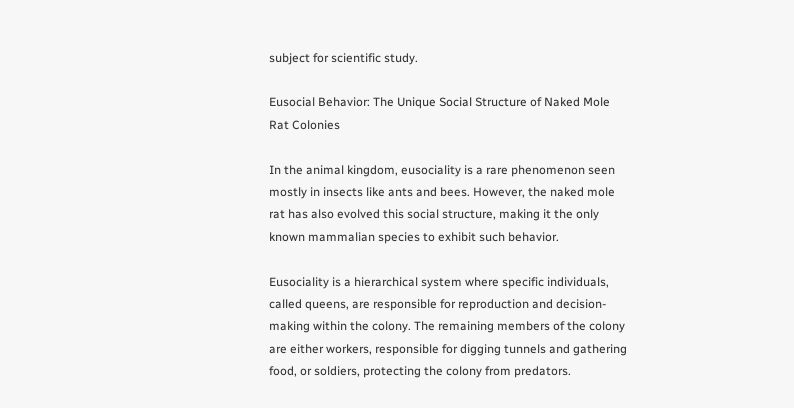subject for scientific study.

Eusocial Behavior: The Unique Social Structure of Naked Mole Rat Colonies

In the animal kingdom, eusociality is a rare phenomenon seen mostly in insects like ants and bees. However, the naked mole rat has also evolved this social structure, making it the only known mammalian species to exhibit such behavior.

Eusociality is a hierarchical system where specific individuals, called queens, are responsible for reproduction and decision-making within the colony. The remaining members of the colony are either workers, responsible for digging tunnels and gathering food, or soldiers, protecting the colony from predators.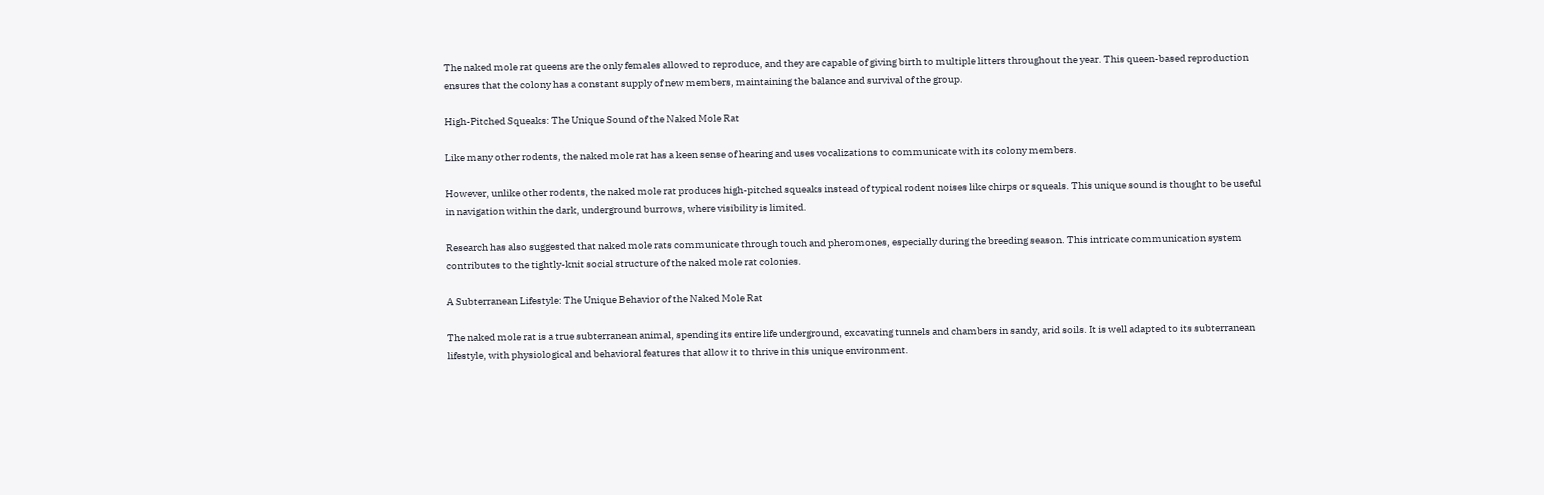The naked mole rat queens are the only females allowed to reproduce, and they are capable of giving birth to multiple litters throughout the year. This queen-based reproduction ensures that the colony has a constant supply of new members, maintaining the balance and survival of the group.

High-Pitched Squeaks: The Unique Sound of the Naked Mole Rat

Like many other rodents, the naked mole rat has a keen sense of hearing and uses vocalizations to communicate with its colony members.

However, unlike other rodents, the naked mole rat produces high-pitched squeaks instead of typical rodent noises like chirps or squeals. This unique sound is thought to be useful in navigation within the dark, underground burrows, where visibility is limited.

Research has also suggested that naked mole rats communicate through touch and pheromones, especially during the breeding season. This intricate communication system contributes to the tightly-knit social structure of the naked mole rat colonies.

A Subterranean Lifestyle: The Unique Behavior of the Naked Mole Rat

The naked mole rat is a true subterranean animal, spending its entire life underground, excavating tunnels and chambers in sandy, arid soils. It is well adapted to its subterranean lifestyle, with physiological and behavioral features that allow it to thrive in this unique environment.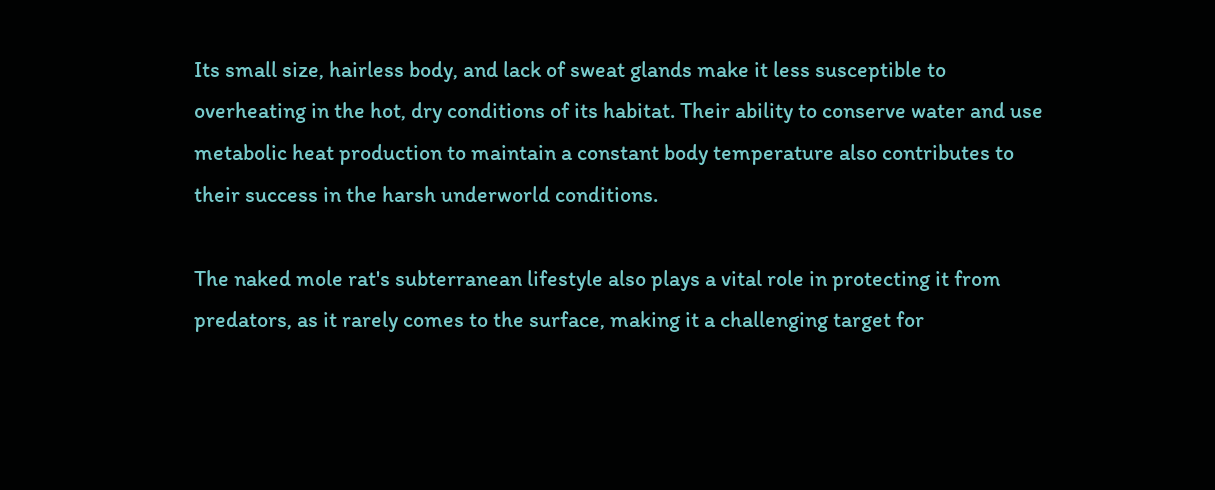Its small size, hairless body, and lack of sweat glands make it less susceptible to overheating in the hot, dry conditions of its habitat. Their ability to conserve water and use metabolic heat production to maintain a constant body temperature also contributes to their success in the harsh underworld conditions.

The naked mole rat's subterranean lifestyle also plays a vital role in protecting it from predators, as it rarely comes to the surface, making it a challenging target for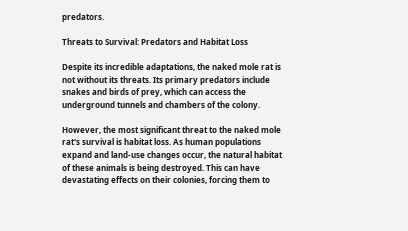predators.

Threats to Survival: Predators and Habitat Loss

Despite its incredible adaptations, the naked mole rat is not without its threats. Its primary predators include snakes and birds of prey, which can access the underground tunnels and chambers of the colony.

However, the most significant threat to the naked mole rat's survival is habitat loss. As human populations expand and land-use changes occur, the natural habitat of these animals is being destroyed. This can have devastating effects on their colonies, forcing them to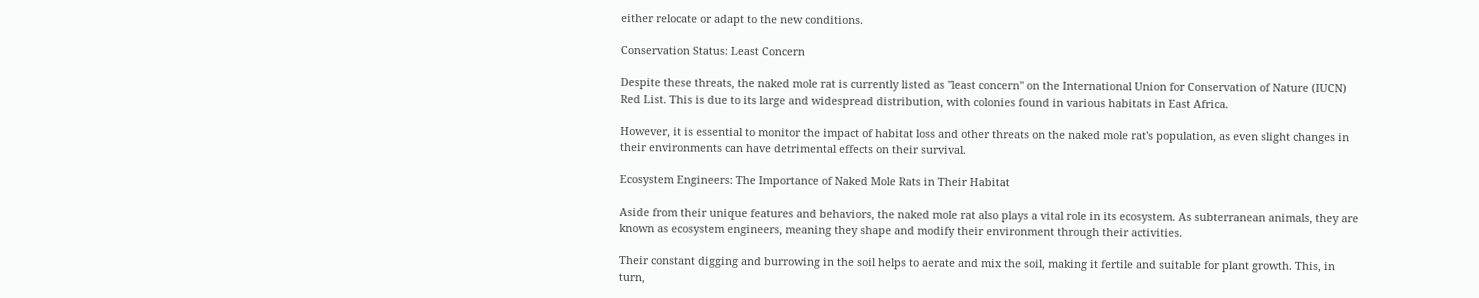either relocate or adapt to the new conditions.

Conservation Status: Least Concern

Despite these threats, the naked mole rat is currently listed as "least concern" on the International Union for Conservation of Nature (IUCN) Red List. This is due to its large and widespread distribution, with colonies found in various habitats in East Africa.

However, it is essential to monitor the impact of habitat loss and other threats on the naked mole rat's population, as even slight changes in their environments can have detrimental effects on their survival.

Ecosystem Engineers: The Importance of Naked Mole Rats in Their Habitat

Aside from their unique features and behaviors, the naked mole rat also plays a vital role in its ecosystem. As subterranean animals, they are known as ecosystem engineers, meaning they shape and modify their environment through their activities.

Their constant digging and burrowing in the soil helps to aerate and mix the soil, making it fertile and suitable for plant growth. This, in turn,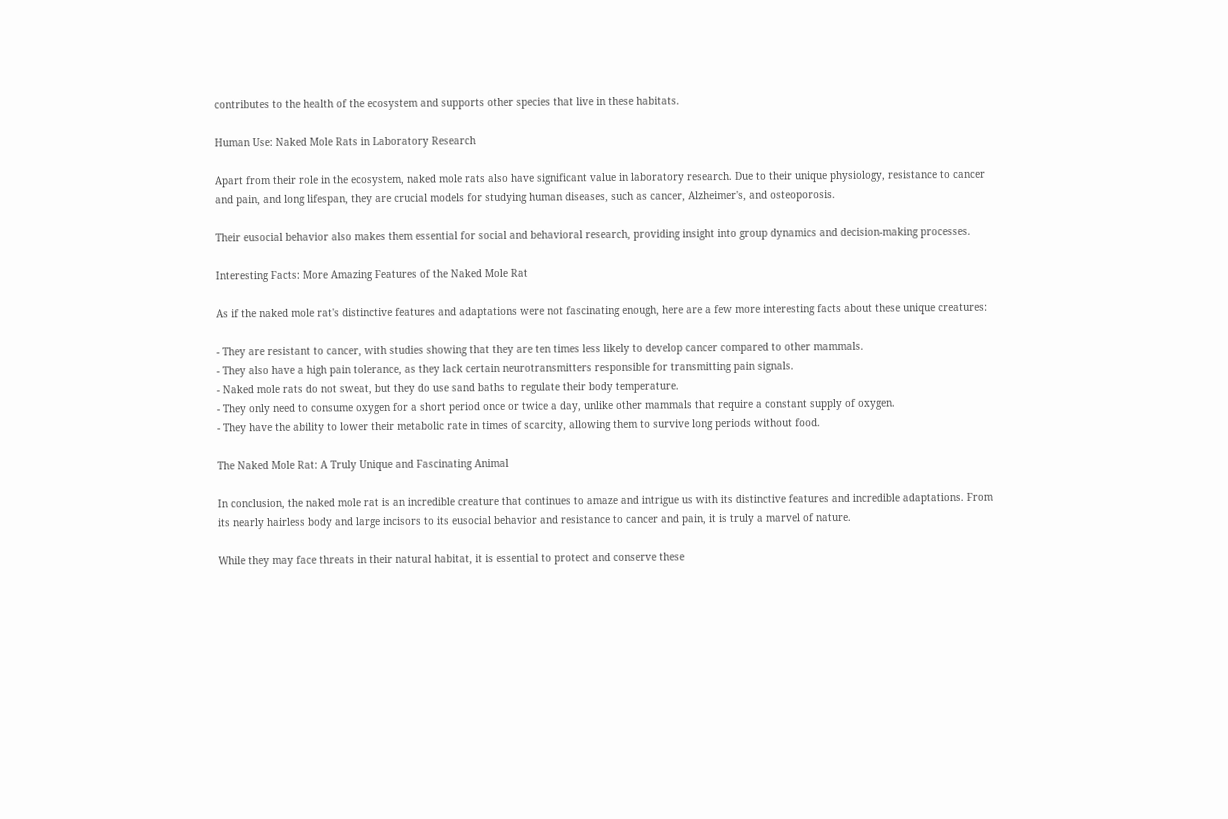contributes to the health of the ecosystem and supports other species that live in these habitats.

Human Use: Naked Mole Rats in Laboratory Research

Apart from their role in the ecosystem, naked mole rats also have significant value in laboratory research. Due to their unique physiology, resistance to cancer and pain, and long lifespan, they are crucial models for studying human diseases, such as cancer, Alzheimer's, and osteoporosis.

Their eusocial behavior also makes them essential for social and behavioral research, providing insight into group dynamics and decision-making processes.

Interesting Facts: More Amazing Features of the Naked Mole Rat

As if the naked mole rat's distinctive features and adaptations were not fascinating enough, here are a few more interesting facts about these unique creatures:

- They are resistant to cancer, with studies showing that they are ten times less likely to develop cancer compared to other mammals.
- They also have a high pain tolerance, as they lack certain neurotransmitters responsible for transmitting pain signals.
- Naked mole rats do not sweat, but they do use sand baths to regulate their body temperature.
- They only need to consume oxygen for a short period once or twice a day, unlike other mammals that require a constant supply of oxygen.
- They have the ability to lower their metabolic rate in times of scarcity, allowing them to survive long periods without food.

The Naked Mole Rat: A Truly Unique and Fascinating Animal

In conclusion, the naked mole rat is an incredible creature that continues to amaze and intrigue us with its distinctive features and incredible adaptations. From its nearly hairless body and large incisors to its eusocial behavior and resistance to cancer and pain, it is truly a marvel of nature.

While they may face threats in their natural habitat, it is essential to protect and conserve these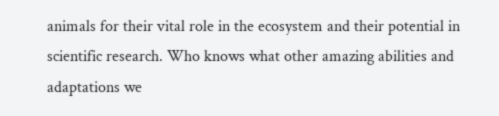animals for their vital role in the ecosystem and their potential in scientific research. Who knows what other amazing abilities and adaptations we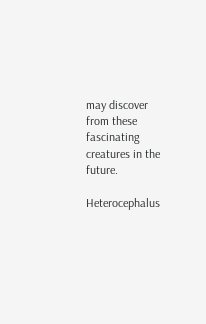may discover from these fascinating creatures in the future.

Heterocephalus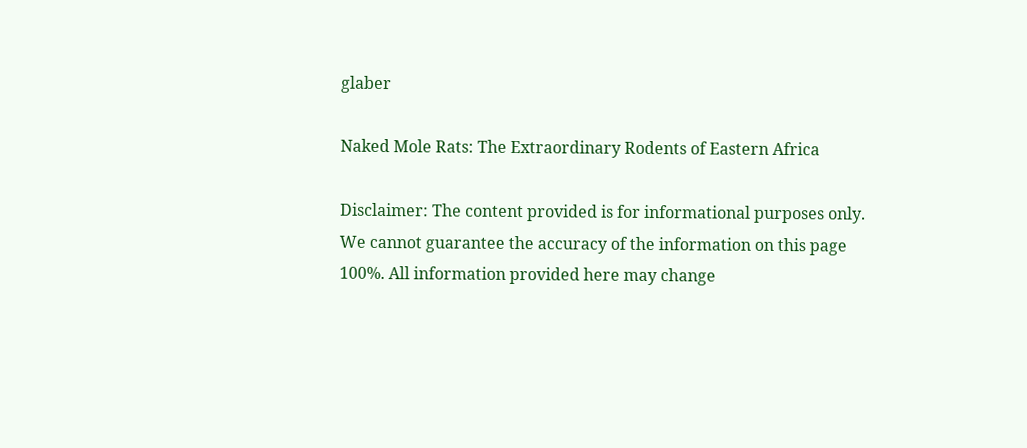glaber

Naked Mole Rats: The Extraordinary Rodents of Eastern Africa

Disclaimer: The content provided is for informational purposes only. We cannot guarantee the accuracy of the information on this page 100%. All information provided here may change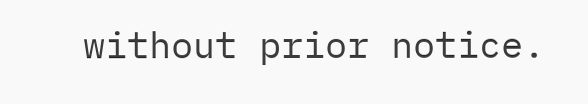without prior notice.